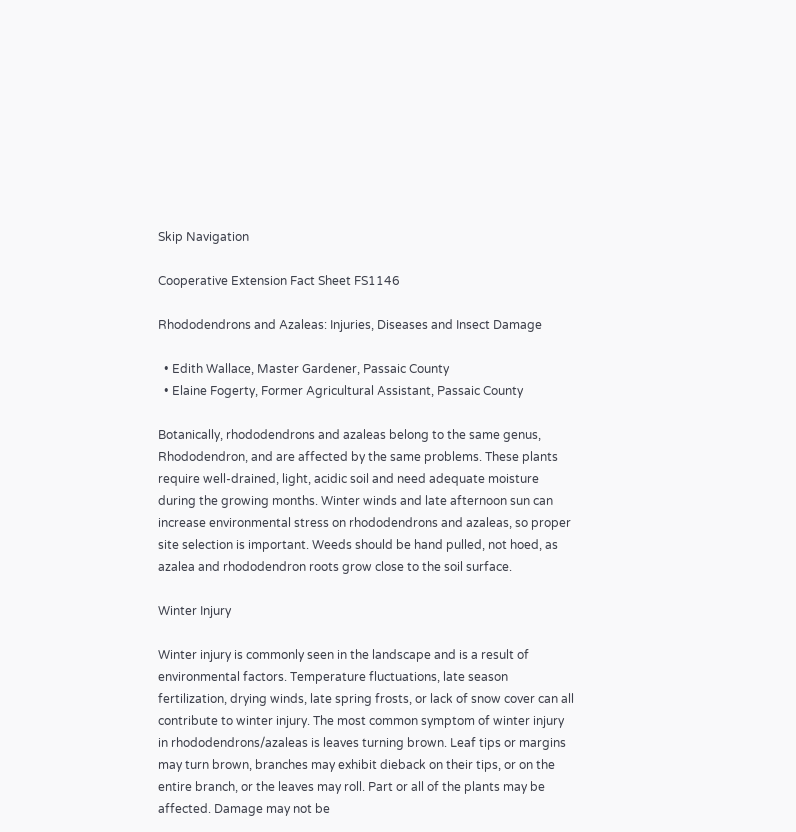Skip Navigation

Cooperative Extension Fact Sheet FS1146

Rhododendrons and Azaleas: Injuries, Diseases and Insect Damage

  • Edith Wallace, Master Gardener, Passaic County
  • Elaine Fogerty, Former Agricultural Assistant, Passaic County

Botanically, rhododendrons and azaleas belong to the same genus, Rhododendron, and are affected by the same problems. These plants require well-drained, light, acidic soil and need adequate moisture during the growing months. Winter winds and late afternoon sun can increase environmental stress on rhododendrons and azaleas, so proper site selection is important. Weeds should be hand pulled, not hoed, as azalea and rhododendron roots grow close to the soil surface.

Winter Injury

Winter injury is commonly seen in the landscape and is a result of environmental factors. Temperature fluctuations, late season fertilization, drying winds, late spring frosts, or lack of snow cover can all contribute to winter injury. The most common symptom of winter injury in rhododendrons/azaleas is leaves turning brown. Leaf tips or margins may turn brown, branches may exhibit dieback on their tips, or on the entire branch, or the leaves may roll. Part or all of the plants may be affected. Damage may not be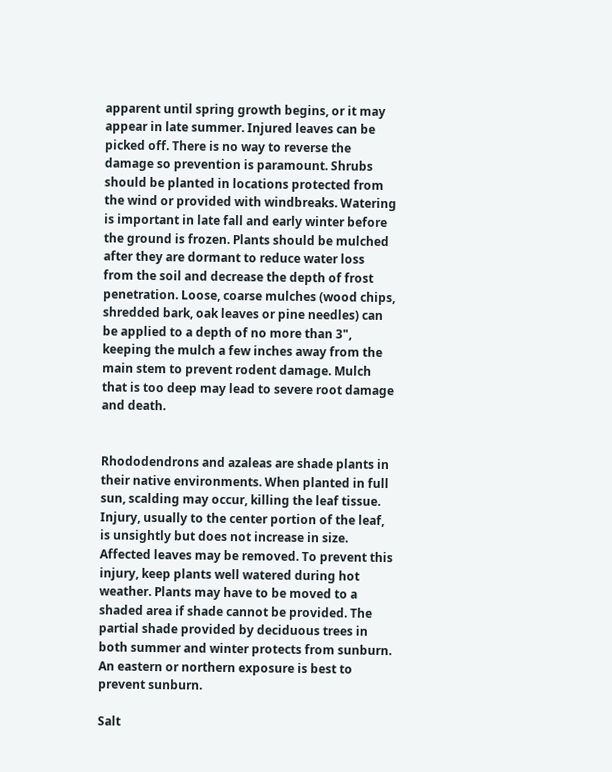apparent until spring growth begins, or it may appear in late summer. Injured leaves can be picked off. There is no way to reverse the damage so prevention is paramount. Shrubs should be planted in locations protected from the wind or provided with windbreaks. Watering is important in late fall and early winter before the ground is frozen. Plants should be mulched after they are dormant to reduce water loss from the soil and decrease the depth of frost penetration. Loose, coarse mulches (wood chips, shredded bark, oak leaves or pine needles) can be applied to a depth of no more than 3", keeping the mulch a few inches away from the main stem to prevent rodent damage. Mulch that is too deep may lead to severe root damage and death.


Rhododendrons and azaleas are shade plants in their native environments. When planted in full sun, scalding may occur, killing the leaf tissue. Injury, usually to the center portion of the leaf, is unsightly but does not increase in size. Affected leaves may be removed. To prevent this injury, keep plants well watered during hot weather. Plants may have to be moved to a shaded area if shade cannot be provided. The partial shade provided by deciduous trees in both summer and winter protects from sunburn. An eastern or northern exposure is best to prevent sunburn.

Salt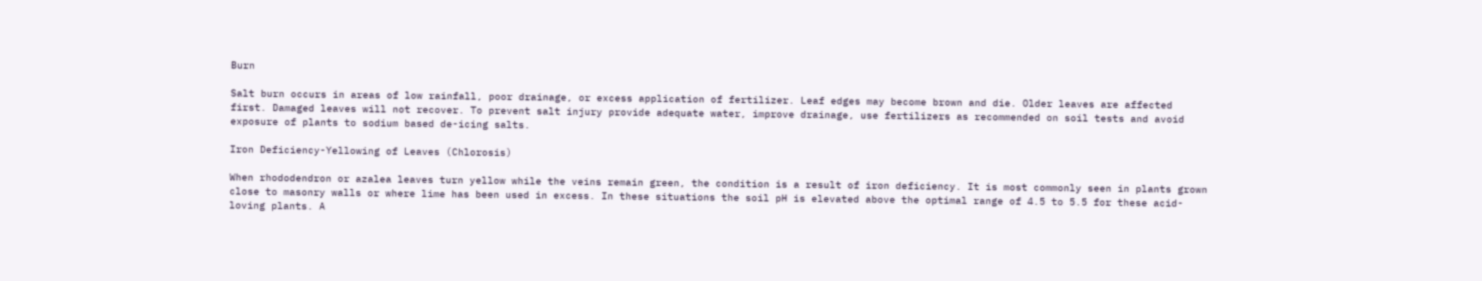Burn

Salt burn occurs in areas of low rainfall, poor drainage, or excess application of fertilizer. Leaf edges may become brown and die. Older leaves are affected first. Damaged leaves will not recover. To prevent salt injury provide adequate water, improve drainage, use fertilizers as recommended on soil tests and avoid exposure of plants to sodium based de-icing salts.

Iron Deficiency-Yellowing of Leaves (Chlorosis)

When rhododendron or azalea leaves turn yellow while the veins remain green, the condition is a result of iron deficiency. It is most commonly seen in plants grown close to masonry walls or where lime has been used in excess. In these situations the soil pH is elevated above the optimal range of 4.5 to 5.5 for these acid-loving plants. A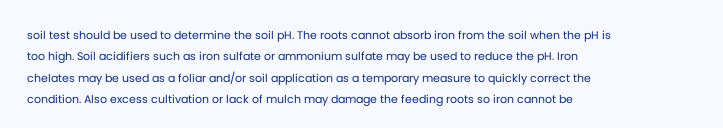soil test should be used to determine the soil pH. The roots cannot absorb iron from the soil when the pH is too high. Soil acidifiers such as iron sulfate or ammonium sulfate may be used to reduce the pH. Iron chelates may be used as a foliar and/or soil application as a temporary measure to quickly correct the condition. Also excess cultivation or lack of mulch may damage the feeding roots so iron cannot be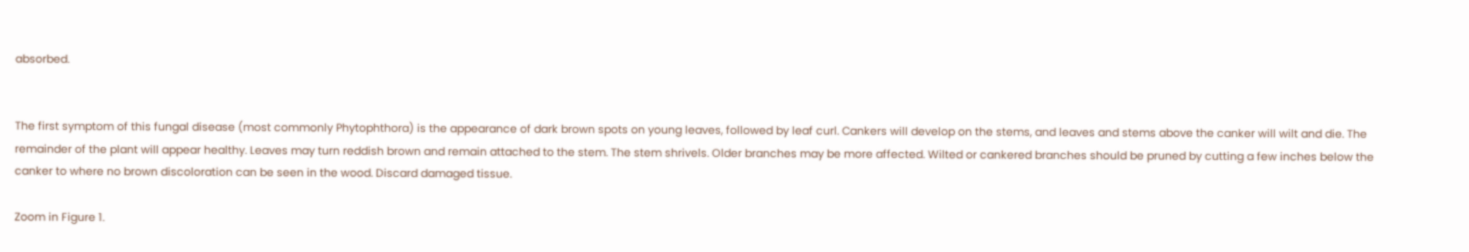absorbed.


The first symptom of this fungal disease (most commonly Phytophthora) is the appearance of dark brown spots on young leaves, followed by leaf curl. Cankers will develop on the stems, and leaves and stems above the canker will wilt and die. The remainder of the plant will appear healthy. Leaves may turn reddish brown and remain attached to the stem. The stem shrivels. Older branches may be more affected. Wilted or cankered branches should be pruned by cutting a few inches below the canker to where no brown discoloration can be seen in the wood. Discard damaged tissue.

Zoom in Figure 1.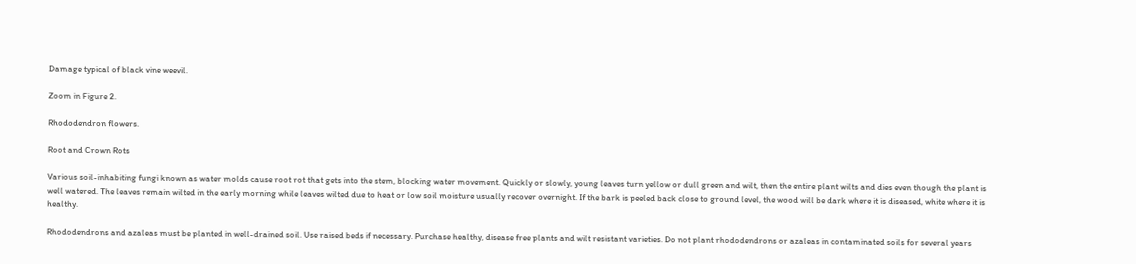Damage typical of black vine weevil.

Zoom in Figure 2.

Rhododendron flowers.

Root and Crown Rots

Various soil-inhabiting fungi known as water molds cause root rot that gets into the stem, blocking water movement. Quickly or slowly, young leaves turn yellow or dull green and wilt, then the entire plant wilts and dies even though the plant is well watered. The leaves remain wilted in the early morning while leaves wilted due to heat or low soil moisture usually recover overnight. If the bark is peeled back close to ground level, the wood will be dark where it is diseased, white where it is healthy.

Rhododendrons and azaleas must be planted in well-drained soil. Use raised beds if necessary. Purchase healthy, disease free plants and wilt resistant varieties. Do not plant rhododendrons or azaleas in contaminated soils for several years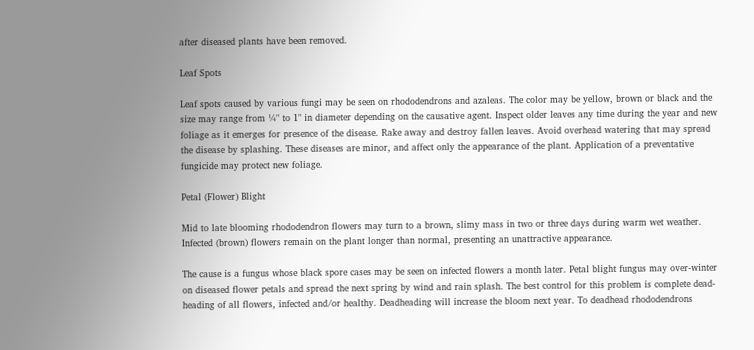after diseased plants have been removed.

Leaf Spots

Leaf spots caused by various fungi may be seen on rhododendrons and azaleas. The color may be yellow, brown or black and the size may range from ¼" to 1" in diameter depending on the causative agent. Inspect older leaves any time during the year and new foliage as it emerges for presence of the disease. Rake away and destroy fallen leaves. Avoid overhead watering that may spread the disease by splashing. These diseases are minor, and affect only the appearance of the plant. Application of a preventative fungicide may protect new foliage.

Petal (Flower) Blight

Mid to late blooming rhododendron flowers may turn to a brown, slimy mass in two or three days during warm wet weather. Infected (brown) flowers remain on the plant longer than normal, presenting an unattractive appearance.

The cause is a fungus whose black spore cases may be seen on infected flowers a month later. Petal blight fungus may over-winter on diseased flower petals and spread the next spring by wind and rain splash. The best control for this problem is complete dead-heading of all flowers, infected and/or healthy. Deadheading will increase the bloom next year. To deadhead rhododendrons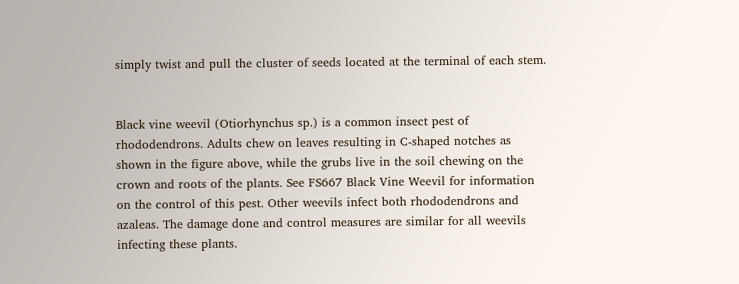simply twist and pull the cluster of seeds located at the terminal of each stem.


Black vine weevil (Otiorhynchus sp.) is a common insect pest of rhododendrons. Adults chew on leaves resulting in C-shaped notches as shown in the figure above, while the grubs live in the soil chewing on the crown and roots of the plants. See FS667 Black Vine Weevil for information on the control of this pest. Other weevils infect both rhododendrons and azaleas. The damage done and control measures are similar for all weevils infecting these plants.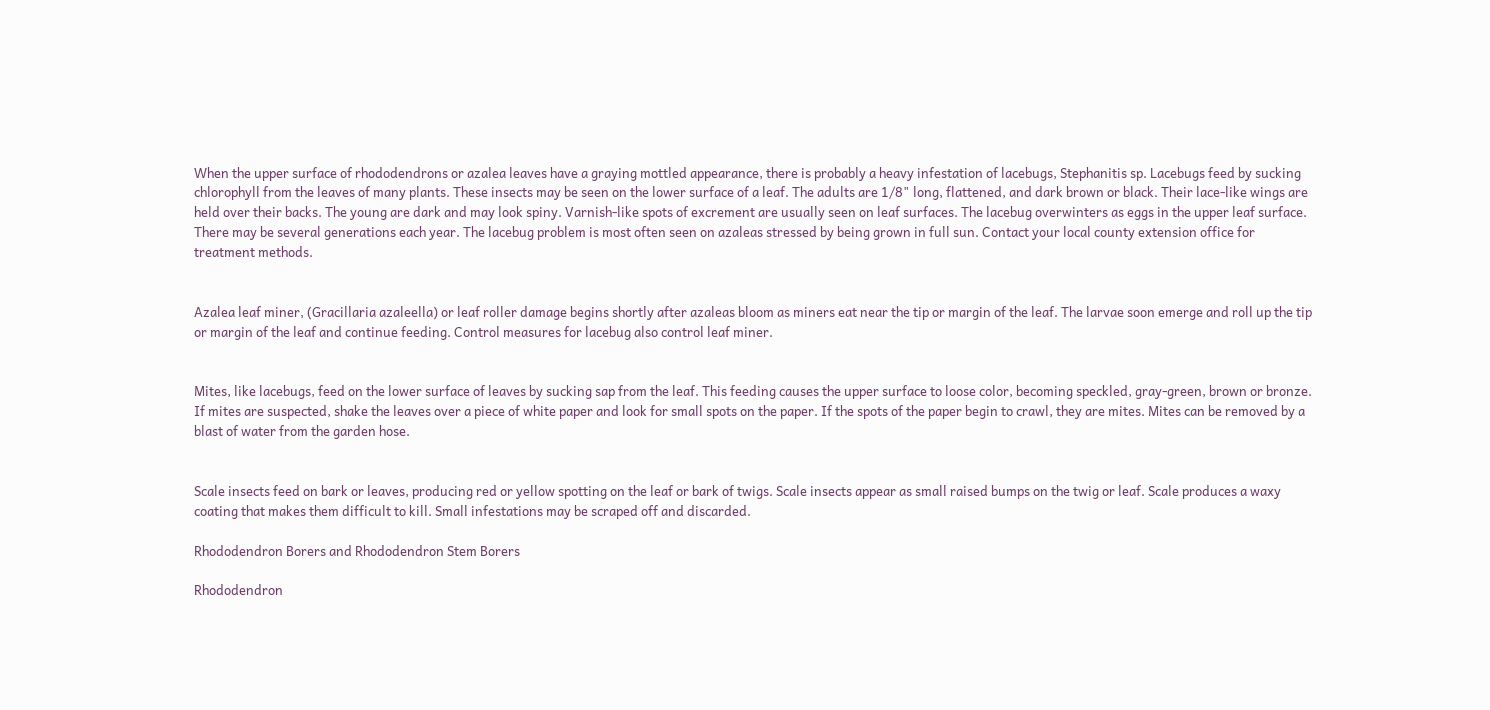When the upper surface of rhododendrons or azalea leaves have a graying mottled appearance, there is probably a heavy infestation of lacebugs, Stephanitis sp. Lacebugs feed by sucking chlorophyll from the leaves of many plants. These insects may be seen on the lower surface of a leaf. The adults are 1/8" long, flattened, and dark brown or black. Their lace-like wings are held over their backs. The young are dark and may look spiny. Varnish-like spots of excrement are usually seen on leaf surfaces. The lacebug overwinters as eggs in the upper leaf surface. There may be several generations each year. The lacebug problem is most often seen on azaleas stressed by being grown in full sun. Contact your local county extension office for treatment methods.


Azalea leaf miner, (Gracillaria azaleella) or leaf roller damage begins shortly after azaleas bloom as miners eat near the tip or margin of the leaf. The larvae soon emerge and roll up the tip or margin of the leaf and continue feeding. Control measures for lacebug also control leaf miner.


Mites, like lacebugs, feed on the lower surface of leaves by sucking sap from the leaf. This feeding causes the upper surface to loose color, becoming speckled, gray-green, brown or bronze. If mites are suspected, shake the leaves over a piece of white paper and look for small spots on the paper. If the spots of the paper begin to crawl, they are mites. Mites can be removed by a blast of water from the garden hose.


Scale insects feed on bark or leaves, producing red or yellow spotting on the leaf or bark of twigs. Scale insects appear as small raised bumps on the twig or leaf. Scale produces a waxy coating that makes them difficult to kill. Small infestations may be scraped off and discarded.

Rhododendron Borers and Rhododendron Stem Borers

Rhododendron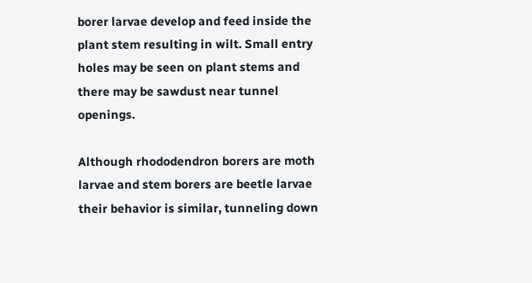borer larvae develop and feed inside the plant stem resulting in wilt. Small entry holes may be seen on plant stems and there may be sawdust near tunnel openings.

Although rhododendron borers are moth larvae and stem borers are beetle larvae their behavior is similar, tunneling down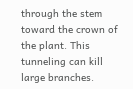through the stem toward the crown of the plant. This tunneling can kill large branches.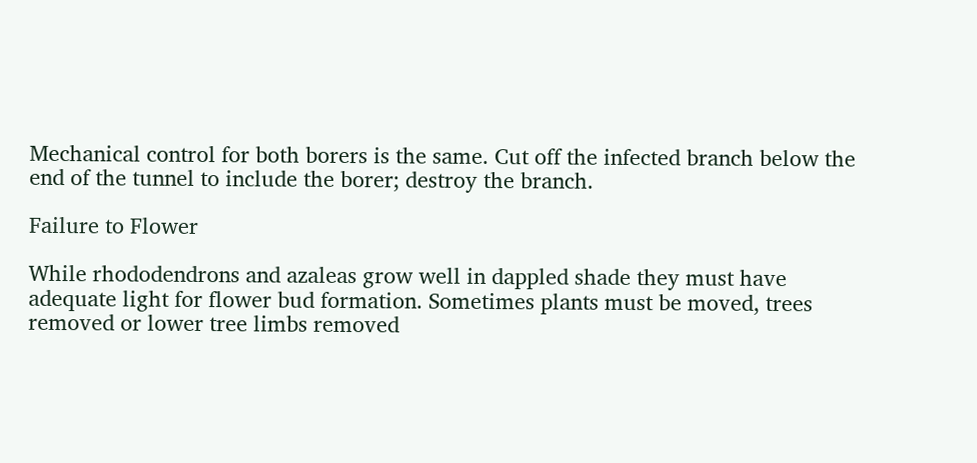Mechanical control for both borers is the same. Cut off the infected branch below the end of the tunnel to include the borer; destroy the branch.

Failure to Flower

While rhododendrons and azaleas grow well in dappled shade they must have adequate light for flower bud formation. Sometimes plants must be moved, trees removed or lower tree limbs removed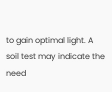to gain optimal light. A soil test may indicate the need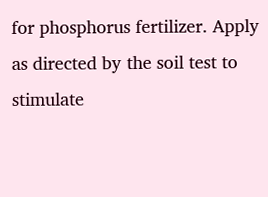for phosphorus fertilizer. Apply as directed by the soil test to stimulate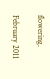flowering.

February 2011